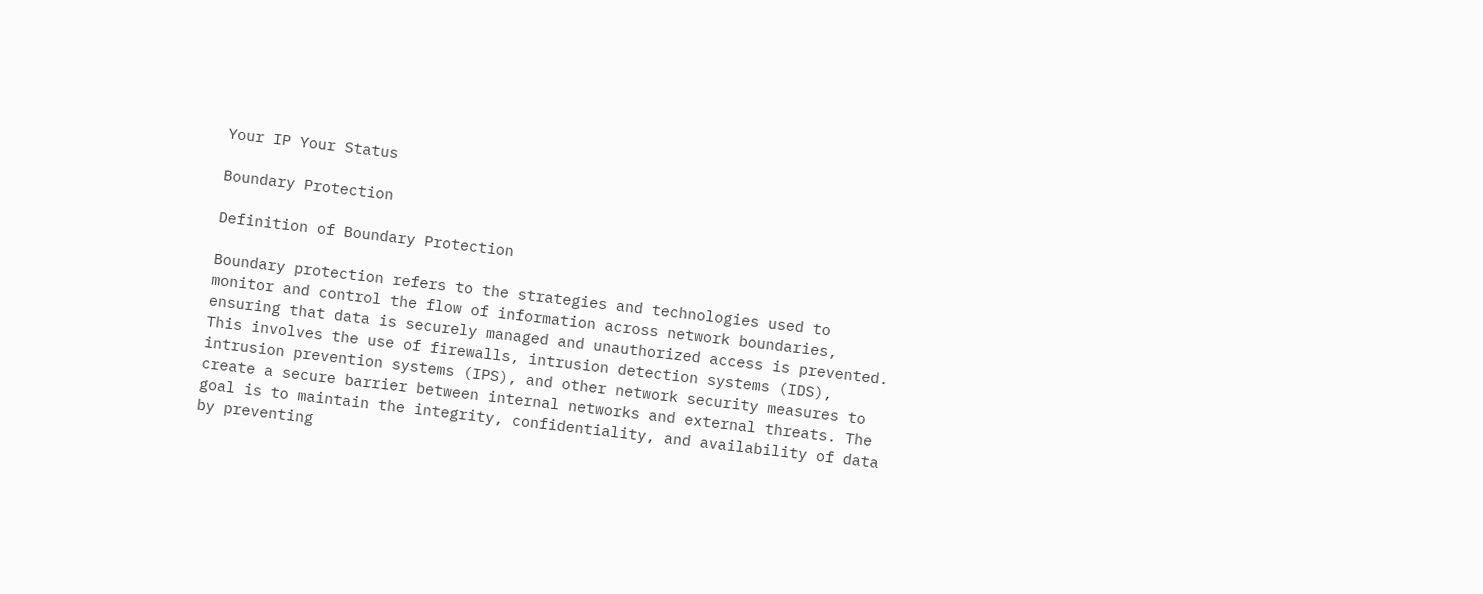Your IP Your Status

Boundary Protection

Definition of Boundary Protection

Boundary protection refers to the strategies and technologies used to monitor and control the flow of information across network boundaries, ensuring that data is securely managed and unauthorized access is prevented. This involves the use of firewalls, intrusion detection systems (IDS), intrusion prevention systems (IPS), and other network security measures to create a secure barrier between internal networks and external threats. The goal is to maintain the integrity, confidentiality, and availability of data by preventing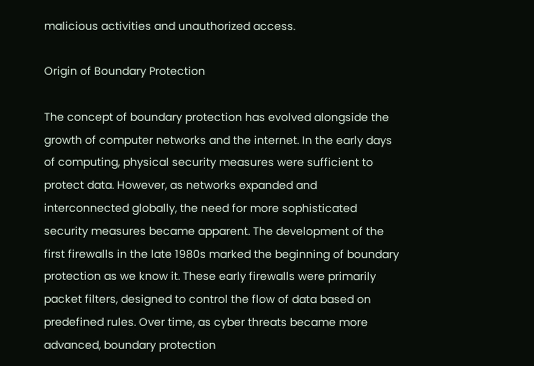malicious activities and unauthorized access.

Origin of Boundary Protection

The concept of boundary protection has evolved alongside the growth of computer networks and the internet. In the early days of computing, physical security measures were sufficient to protect data. However, as networks expanded and interconnected globally, the need for more sophisticated security measures became apparent. The development of the first firewalls in the late 1980s marked the beginning of boundary protection as we know it. These early firewalls were primarily packet filters, designed to control the flow of data based on predefined rules. Over time, as cyber threats became more advanced, boundary protection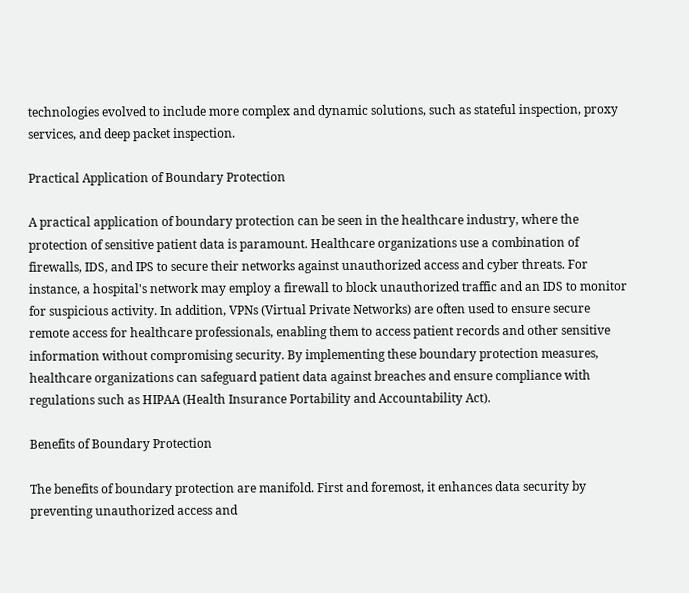technologies evolved to include more complex and dynamic solutions, such as stateful inspection, proxy services, and deep packet inspection.

Practical Application of Boundary Protection

A practical application of boundary protection can be seen in the healthcare industry, where the protection of sensitive patient data is paramount. Healthcare organizations use a combination of firewalls, IDS, and IPS to secure their networks against unauthorized access and cyber threats. For instance, a hospital's network may employ a firewall to block unauthorized traffic and an IDS to monitor for suspicious activity. In addition, VPNs (Virtual Private Networks) are often used to ensure secure remote access for healthcare professionals, enabling them to access patient records and other sensitive information without compromising security. By implementing these boundary protection measures, healthcare organizations can safeguard patient data against breaches and ensure compliance with regulations such as HIPAA (Health Insurance Portability and Accountability Act).

Benefits of Boundary Protection

The benefits of boundary protection are manifold. First and foremost, it enhances data security by preventing unauthorized access and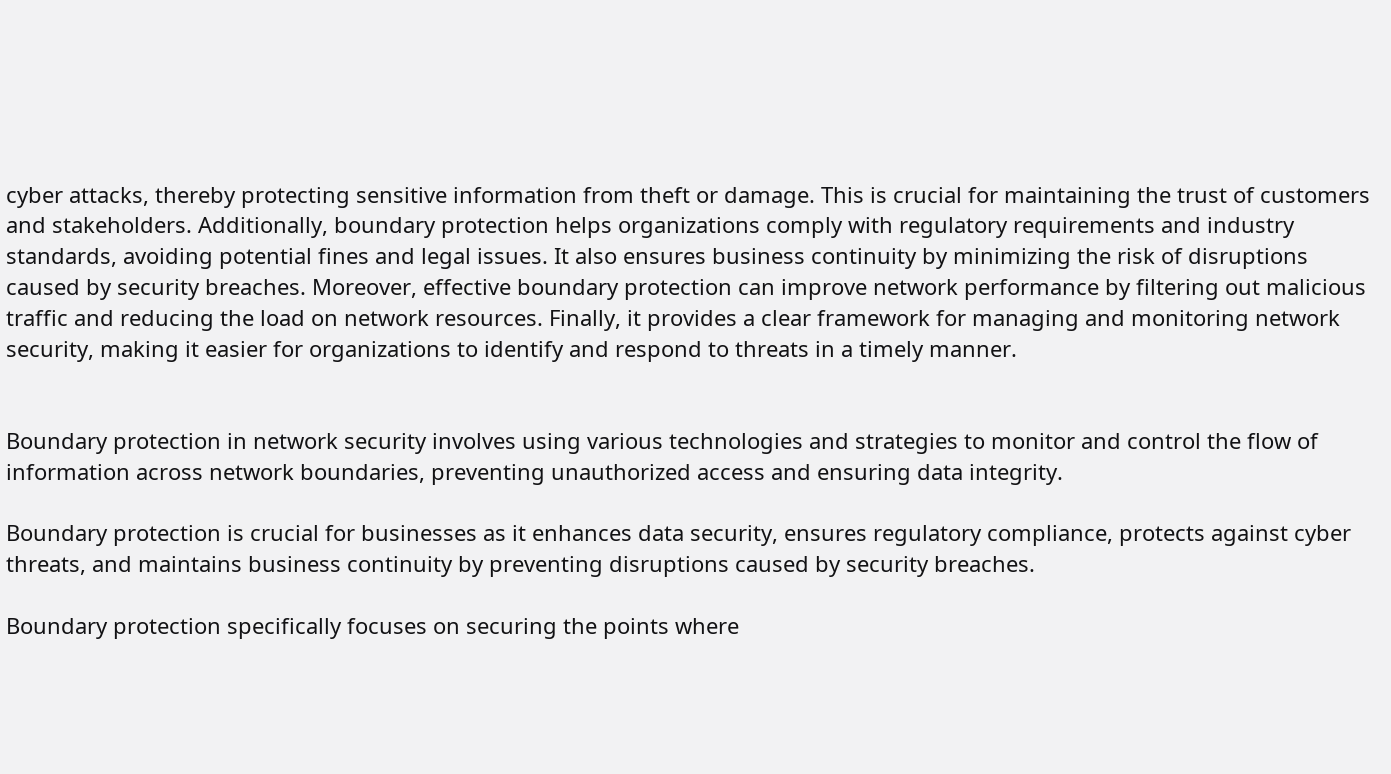cyber attacks, thereby protecting sensitive information from theft or damage. This is crucial for maintaining the trust of customers and stakeholders. Additionally, boundary protection helps organizations comply with regulatory requirements and industry standards, avoiding potential fines and legal issues. It also ensures business continuity by minimizing the risk of disruptions caused by security breaches. Moreover, effective boundary protection can improve network performance by filtering out malicious traffic and reducing the load on network resources. Finally, it provides a clear framework for managing and monitoring network security, making it easier for organizations to identify and respond to threats in a timely manner.


Boundary protection in network security involves using various technologies and strategies to monitor and control the flow of information across network boundaries, preventing unauthorized access and ensuring data integrity.

Boundary protection is crucial for businesses as it enhances data security, ensures regulatory compliance, protects against cyber threats, and maintains business continuity by preventing disruptions caused by security breaches.

Boundary protection specifically focuses on securing the points where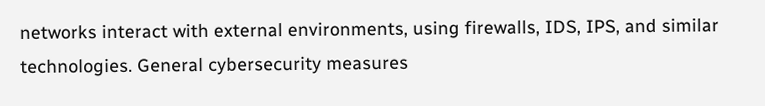networks interact with external environments, using firewalls, IDS, IPS, and similar technologies. General cybersecurity measures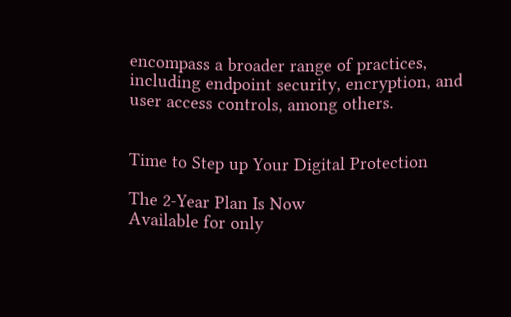encompass a broader range of practices, including endpoint security, encryption, and user access controls, among others.


Time to Step up Your Digital Protection

The 2-Year Plan Is Now
Available for only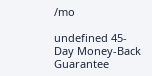/mo

undefined 45-Day Money-Back Guarantee